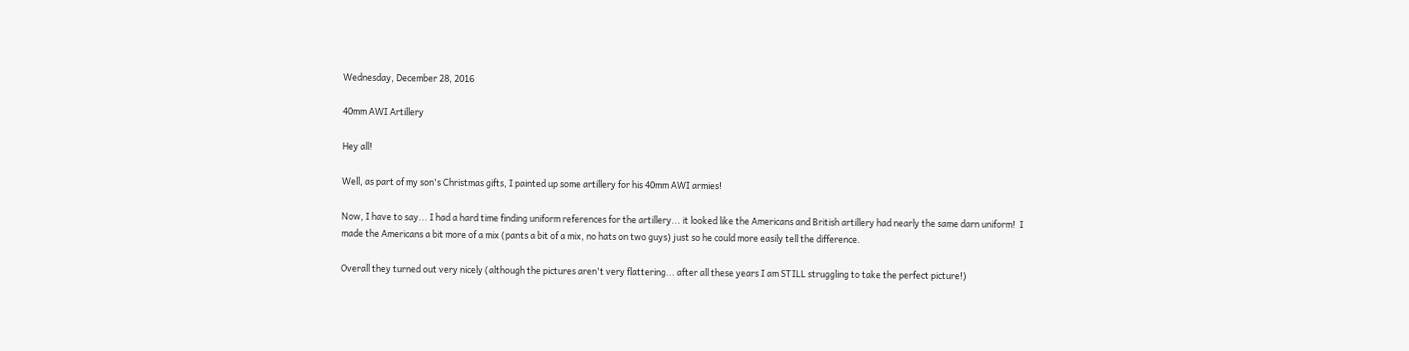Wednesday, December 28, 2016

40mm AWI Artillery

Hey all!

Well, as part of my son's Christmas gifts, I painted up some artillery for his 40mm AWI armies!

Now, I have to say... I had a hard time finding uniform references for the artillery... it looked like the Americans and British artillery had nearly the same darn uniform!  I made the Americans a bit more of a mix (pants a bit of a mix, no hats on two guys) just so he could more easily tell the difference.

Overall they turned out very nicely (although the pictures aren't very flattering... after all these years I am STILL struggling to take the perfect picture!)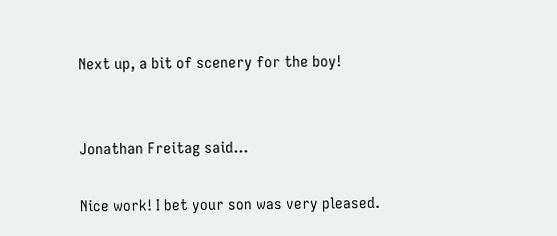Next up, a bit of scenery for the boy!


Jonathan Freitag said...

Nice work! I bet your son was very pleased.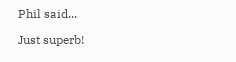Phil said...

Just superb!